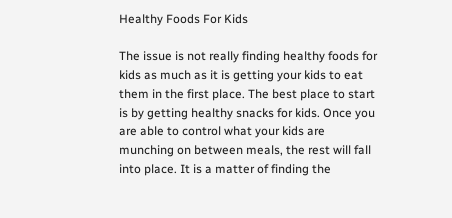Healthy Foods For Kids

The issue is not really finding healthy foods for kids as much as it is getting your kids to eat them in the first place. The best place to start is by getting healthy snacks for kids. Once you are able to control what your kids are munching on between meals, the rest will fall into place. It is a matter of finding the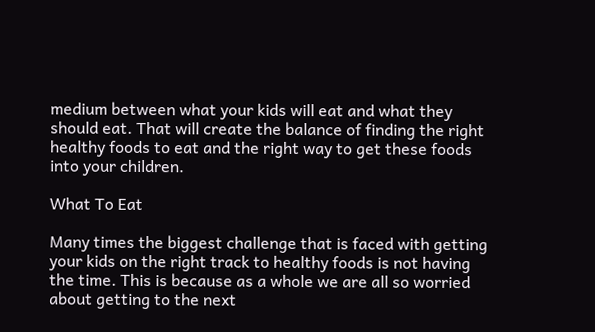medium between what your kids will eat and what they should eat. That will create the balance of finding the right healthy foods to eat and the right way to get these foods into your children.

What To Eat

Many times the biggest challenge that is faced with getting your kids on the right track to healthy foods is not having the time. This is because as a whole we are all so worried about getting to the next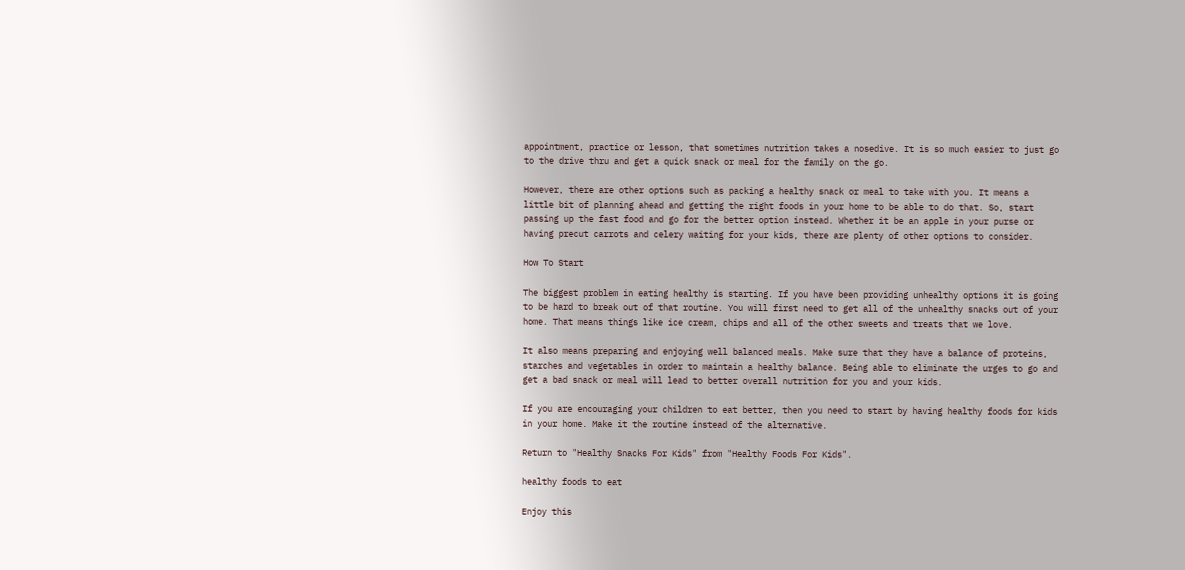appointment, practice or lesson, that sometimes nutrition takes a nosedive. It is so much easier to just go to the drive thru and get a quick snack or meal for the family on the go.

However, there are other options such as packing a healthy snack or meal to take with you. It means a little bit of planning ahead and getting the right foods in your home to be able to do that. So, start passing up the fast food and go for the better option instead. Whether it be an apple in your purse or having precut carrots and celery waiting for your kids, there are plenty of other options to consider.

How To Start

The biggest problem in eating healthy is starting. If you have been providing unhealthy options it is going to be hard to break out of that routine. You will first need to get all of the unhealthy snacks out of your home. That means things like ice cream, chips and all of the other sweets and treats that we love.

It also means preparing and enjoying well balanced meals. Make sure that they have a balance of proteins, starches and vegetables in order to maintain a healthy balance. Being able to eliminate the urges to go and get a bad snack or meal will lead to better overall nutrition for you and your kids.

If you are encouraging your children to eat better, then you need to start by having healthy foods for kids in your home. Make it the routine instead of the alternative.

Return to "Healthy Snacks For Kids" from "Healthy Foods For Kids".

healthy foods to eat

Enjoy this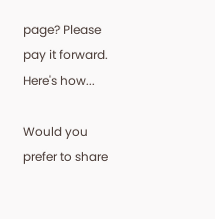page? Please pay it forward. Here's how...

Would you prefer to share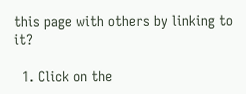this page with others by linking to it?

  1. Click on the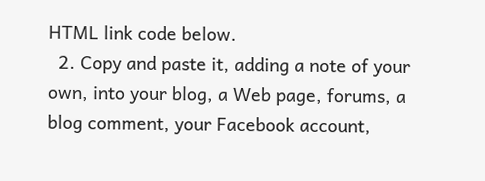HTML link code below.
  2. Copy and paste it, adding a note of your own, into your blog, a Web page, forums, a blog comment, your Facebook account,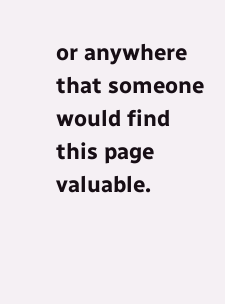or anywhere that someone would find this page valuable.